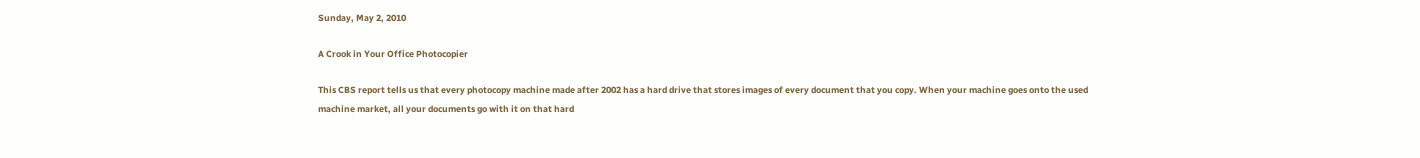Sunday, May 2, 2010

A Crook in Your Office Photocopier

This CBS report tells us that every photocopy machine made after 2002 has a hard drive that stores images of every document that you copy. When your machine goes onto the used machine market, all your documents go with it on that hard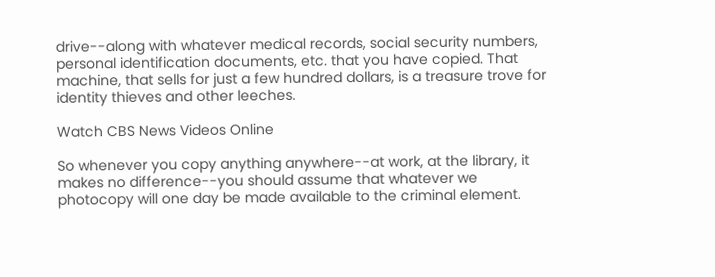drive--along with whatever medical records, social security numbers, personal identification documents, etc. that you have copied. That machine, that sells for just a few hundred dollars, is a treasure trove for identity thieves and other leeches.

Watch CBS News Videos Online

So whenever you copy anything anywhere--at work, at the library, it makes no difference--you should assume that whatever we photocopy will one day be made available to the criminal element.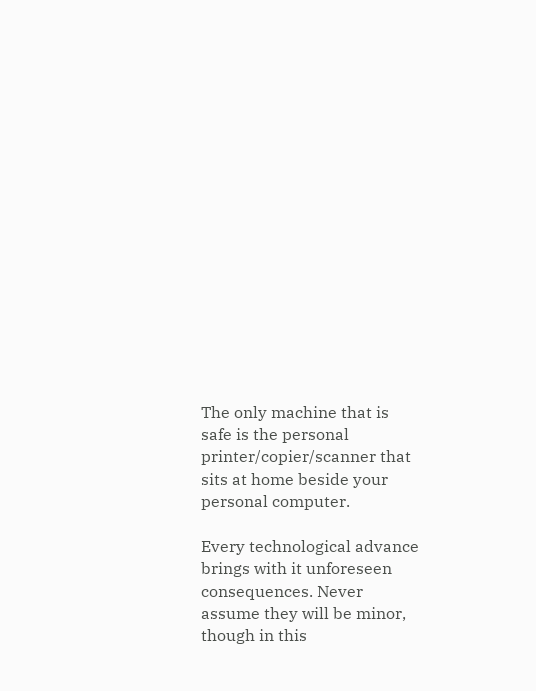The only machine that is safe is the personal printer/copier/scanner that sits at home beside your personal computer.

Every technological advance brings with it unforeseen consequences. Never assume they will be minor, though in this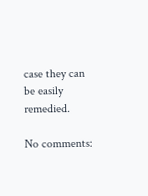case they can be easily remedied.

No comments: